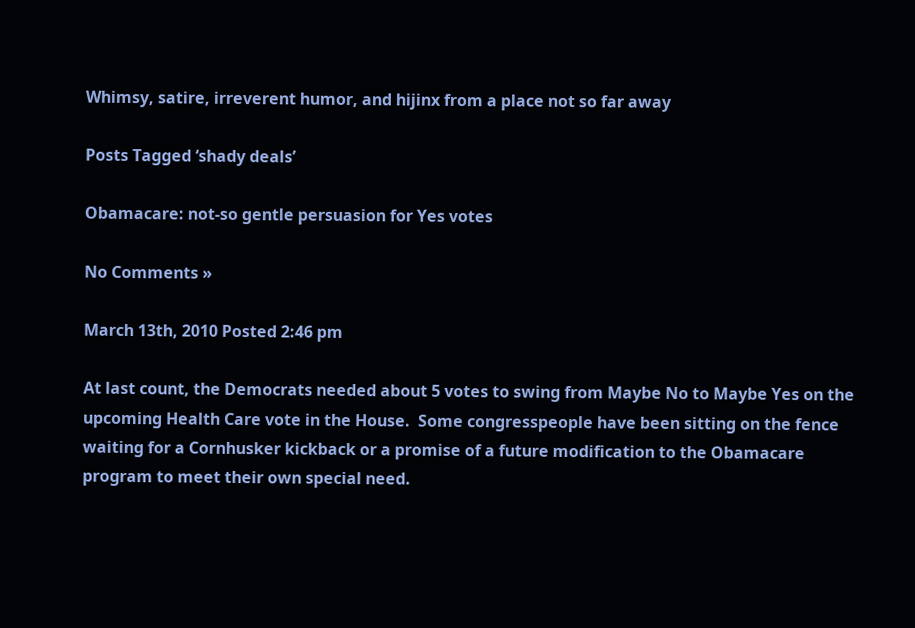Whimsy, satire, irreverent humor, and hijinx from a place not so far away

Posts Tagged ‘shady deals’

Obamacare: not-so gentle persuasion for Yes votes

No Comments »

March 13th, 2010 Posted 2:46 pm

At last count, the Democrats needed about 5 votes to swing from Maybe No to Maybe Yes on the upcoming Health Care vote in the House.  Some congresspeople have been sitting on the fence waiting for a Cornhusker kickback or a promise of a future modification to the Obamacare program to meet their own special need.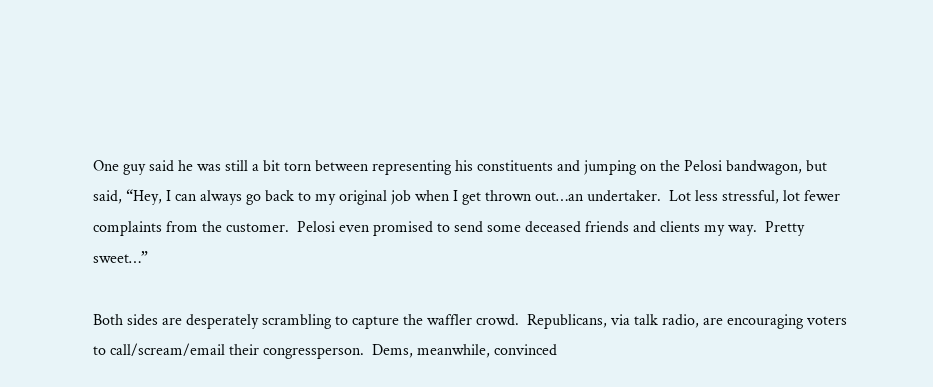One guy said he was still a bit torn between representing his constituents and jumping on the Pelosi bandwagon, but said, “Hey, I can always go back to my original job when I get thrown out…an undertaker.  Lot less stressful, lot fewer complaints from the customer.  Pelosi even promised to send some deceased friends and clients my way.  Pretty sweet…”

Both sides are desperately scrambling to capture the waffler crowd.  Republicans, via talk radio, are encouraging voters to call/scream/email their congressperson.  Dems, meanwhile, convinced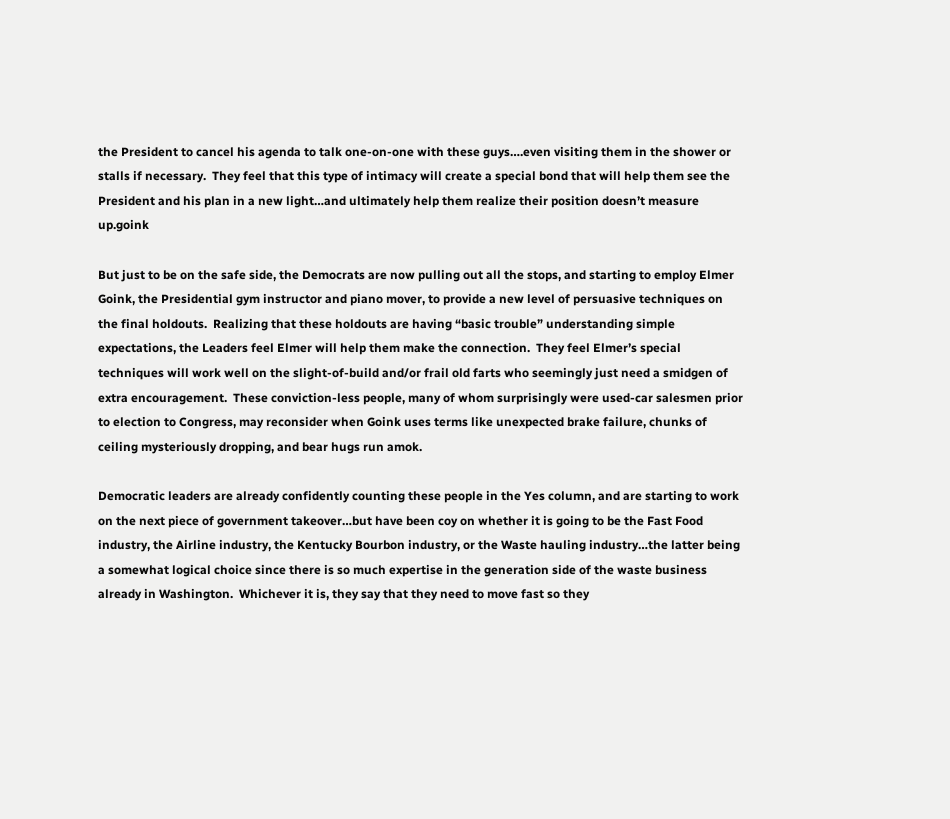the President to cancel his agenda to talk one-on-one with these guys….even visiting them in the shower or stalls if necessary.  They feel that this type of intimacy will create a special bond that will help them see the President and his plan in a new light…and ultimately help them realize their position doesn’t measure up.goink

But just to be on the safe side, the Democrats are now pulling out all the stops, and starting to employ Elmer Goink, the Presidential gym instructor and piano mover, to provide a new level of persuasive techniques on the final holdouts.  Realizing that these holdouts are having “basic trouble” understanding simple expectations, the Leaders feel Elmer will help them make the connection.  They feel Elmer’s special techniques will work well on the slight-of-build and/or frail old farts who seemingly just need a smidgen of extra encouragement.  These conviction-less people, many of whom surprisingly were used-car salesmen prior to election to Congress, may reconsider when Goink uses terms like unexpected brake failure, chunks of ceiling mysteriously dropping, and bear hugs run amok.

Democratic leaders are already confidently counting these people in the Yes column, and are starting to work on the next piece of government takeover…but have been coy on whether it is going to be the Fast Food industry, the Airline industry, the Kentucky Bourbon industry, or the Waste hauling industry…the latter being a somewhat logical choice since there is so much expertise in the generation side of the waste business already in Washington.  Whichever it is, they say that they need to move fast so they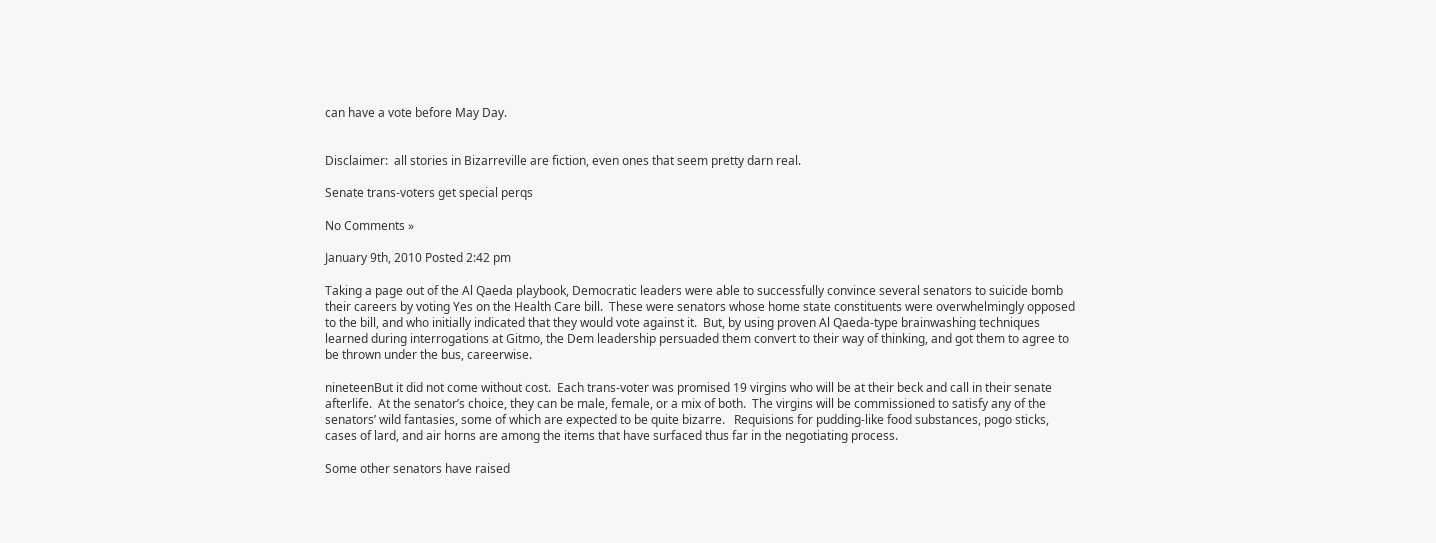can have a vote before May Day.


Disclaimer:  all stories in Bizarreville are fiction, even ones that seem pretty darn real.

Senate trans-voters get special perqs

No Comments »

January 9th, 2010 Posted 2:42 pm

Taking a page out of the Al Qaeda playbook, Democratic leaders were able to successfully convince several senators to suicide bomb their careers by voting Yes on the Health Care bill.  These were senators whose home state constituents were overwhelmingly opposed to the bill, and who initially indicated that they would vote against it.  But, by using proven Al Qaeda-type brainwashing techniques learned during interrogations at Gitmo, the Dem leadership persuaded them convert to their way of thinking, and got them to agree to be thrown under the bus, careerwise.

nineteenBut it did not come without cost.  Each trans-voter was promised 19 virgins who will be at their beck and call in their senate afterlife.  At the senator’s choice, they can be male, female, or a mix of both.  The virgins will be commissioned to satisfy any of the senators’ wild fantasies, some of which are expected to be quite bizarre.   Requisions for pudding-like food substances, pogo sticks, cases of lard, and air horns are among the items that have surfaced thus far in the negotiating process.

Some other senators have raised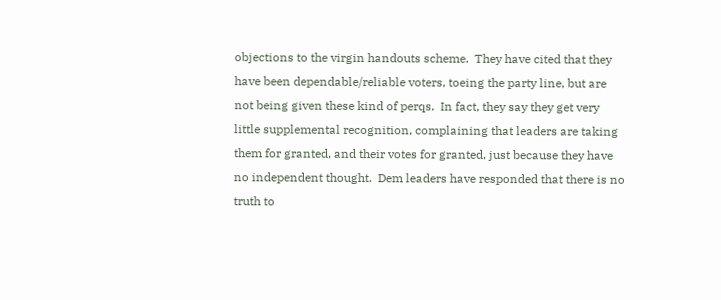objections to the virgin handouts scheme.  They have cited that they have been dependable/reliable voters, toeing the party line, but are not being given these kind of perqs.  In fact, they say they get very little supplemental recognition, complaining that leaders are taking them for granted, and their votes for granted, just because they have no independent thought.  Dem leaders have responded that there is no truth to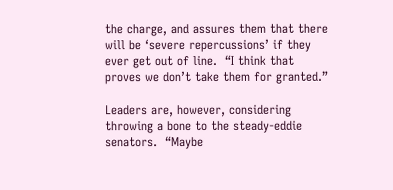the charge, and assures them that there will be ‘severe repercussions’ if they ever get out of line.  “I think that proves we don’t take them for granted.”

Leaders are, however, considering throwing a bone to the steady-eddie senators.  “Maybe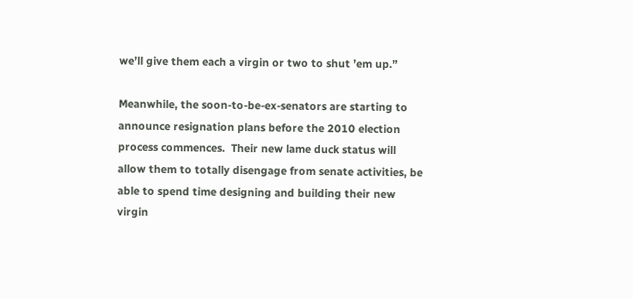we’ll give them each a virgin or two to shut ’em up.”

Meanwhile, the soon-to-be-ex-senators are starting to announce resignation plans before the 2010 election process commences.  Their new lame duck status will allow them to totally disengage from senate activities, be able to spend time designing and building their new virgin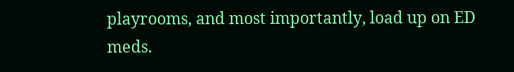playrooms, and most importantly, load up on ED meds.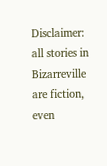Disclaimer:  all stories in Bizarreville are fiction, even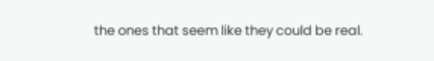the ones that seem like they could be real.